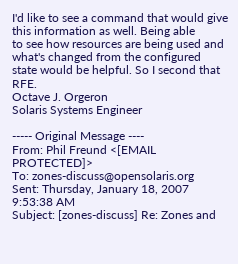I'd like to see a command that would give this information as well. Being able
to see how resources are being used and what's changed from the configured
state would be helpful. So I second that RFE.
Octave J. Orgeron
Solaris Systems Engineer

----- Original Message ----
From: Phil Freund <[EMAIL PROTECTED]>
To: zones-discuss@opensolaris.org
Sent: Thursday, January 18, 2007 9:53:38 AM
Subject: [zones-discuss] Re: Zones and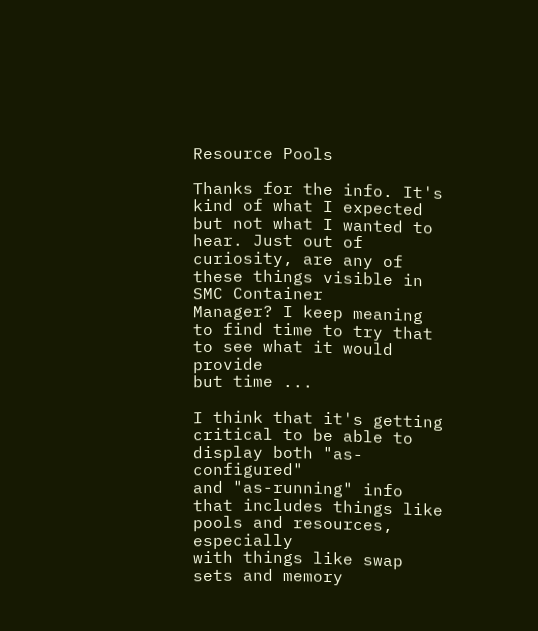Resource Pools

Thanks for the info. It's kind of what I expected but not what I wanted to
hear. Just out of curiosity, are any of these things visible in SMC Container
Manager? I keep meaning to find time to try that to see what it would provide
but time ...

I think that it's getting critical to be able to display both "as-configured"
and "as-running" info that includes things like pools and resources, especially
with things like swap sets and memory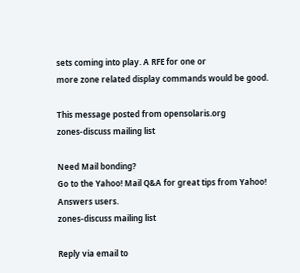sets coming into play. A RFE for one or
more zone related display commands would be good.

This message posted from opensolaris.org
zones-discuss mailing list

Need Mail bonding?
Go to the Yahoo! Mail Q&A for great tips from Yahoo! Answers users.
zones-discuss mailing list

Reply via email to